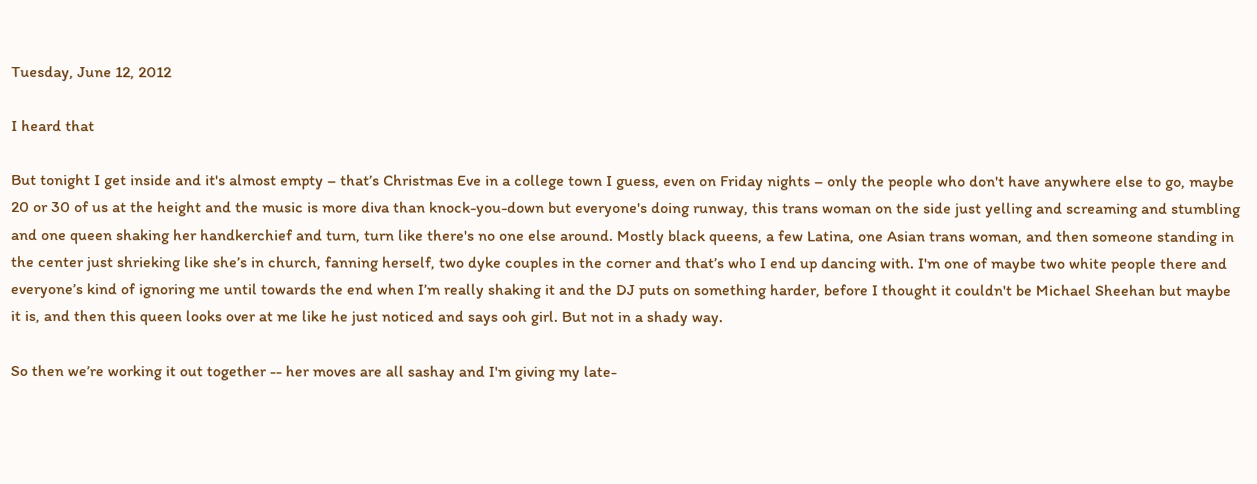Tuesday, June 12, 2012

I heard that

But tonight I get inside and it's almost empty – that’s Christmas Eve in a college town I guess, even on Friday nights – only the people who don't have anywhere else to go, maybe 20 or 30 of us at the height and the music is more diva than knock-you-down but everyone's doing runway, this trans woman on the side just yelling and screaming and stumbling and one queen shaking her handkerchief and turn, turn like there's no one else around. Mostly black queens, a few Latina, one Asian trans woman, and then someone standing in the center just shrieking like she’s in church, fanning herself, two dyke couples in the corner and that’s who I end up dancing with. I'm one of maybe two white people there and everyone’s kind of ignoring me until towards the end when I’m really shaking it and the DJ puts on something harder, before I thought it couldn't be Michael Sheehan but maybe it is, and then this queen looks over at me like he just noticed and says ooh girl. But not in a shady way.

So then we’re working it out together -- her moves are all sashay and I'm giving my late-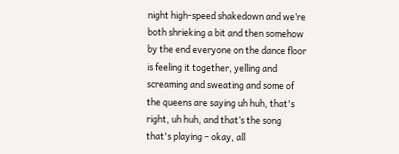night high-speed shakedown and we’re both shrieking a bit and then somehow by the end everyone on the dance floor is feeling it together, yelling and screaming and sweating and some of the queens are saying uh huh, that's right, uh huh, and that’s the song that's playing – okay, all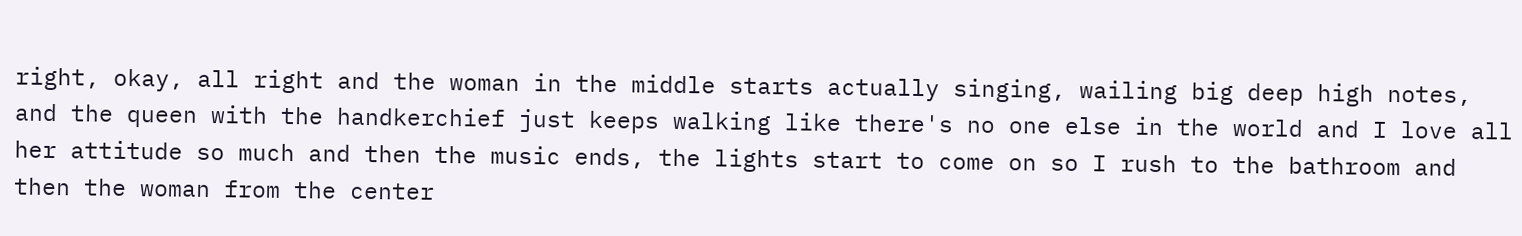right, okay, all right and the woman in the middle starts actually singing, wailing big deep high notes, and the queen with the handkerchief just keeps walking like there's no one else in the world and I love all her attitude so much and then the music ends, the lights start to come on so I rush to the bathroom and then the woman from the center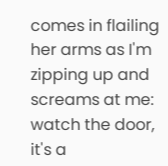comes in flailing her arms as I'm zipping up and screams at me: watch the door, it's a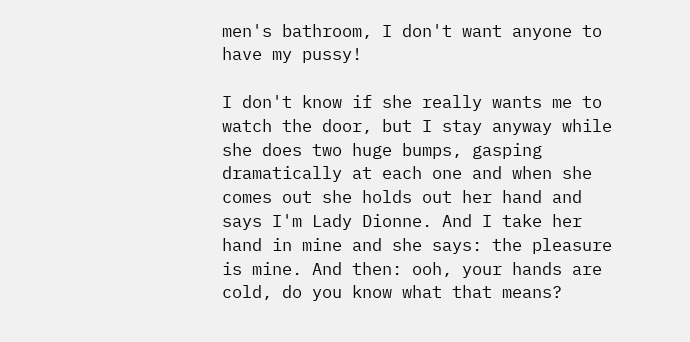men's bathroom, I don't want anyone to have my pussy!

I don't know if she really wants me to watch the door, but I stay anyway while she does two huge bumps, gasping dramatically at each one and when she comes out she holds out her hand and says I'm Lady Dionne. And I take her hand in mine and she says: the pleasure is mine. And then: ooh, your hands are cold, do you know what that means?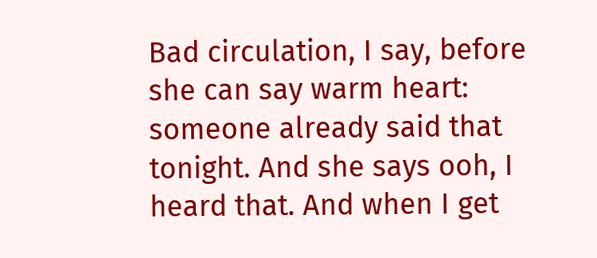Bad circulation, I say, before she can say warm heart: someone already said that tonight. And she says ooh, I heard that. And when I get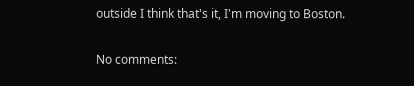outside I think that's it, I'm moving to Boston.

No comments: